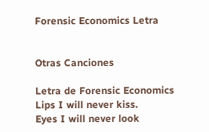Forensic Economics Letra


Otras Canciones

Letra de Forensic Economics
Lips I will never kiss.
Eyes I will never look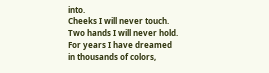into.
Cheeks I will never touch.
Two hands I will never hold.
For years I have dreamed
in thousands of colors,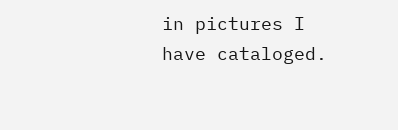in pictures I have cataloged.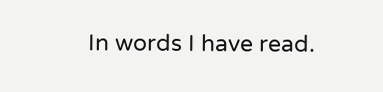In words I have read.